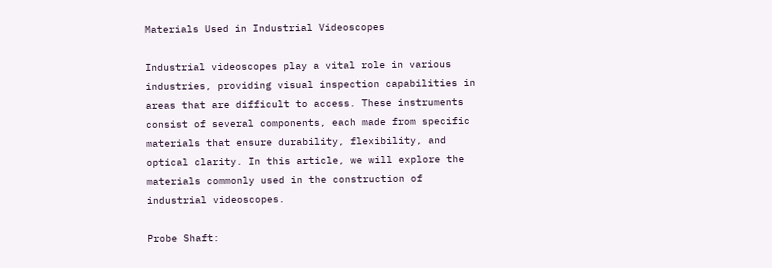Materials Used in Industrial Videoscopes

Industrial videoscopes play a vital role in various industries, providing visual inspection capabilities in areas that are difficult to access. These instruments consist of several components, each made from specific materials that ensure durability, flexibility, and optical clarity. In this article, we will explore the materials commonly used in the construction of industrial videoscopes.

Probe Shaft: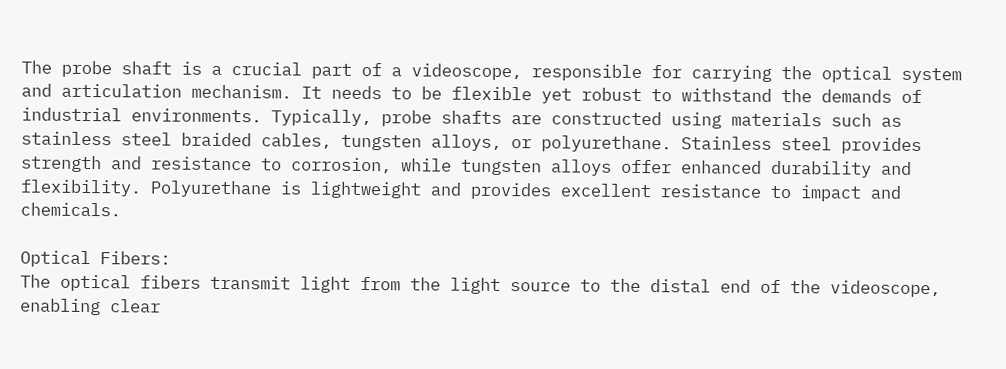The probe shaft is a crucial part of a videoscope, responsible for carrying the optical system and articulation mechanism. It needs to be flexible yet robust to withstand the demands of industrial environments. Typically, probe shafts are constructed using materials such as stainless steel braided cables, tungsten alloys, or polyurethane. Stainless steel provides strength and resistance to corrosion, while tungsten alloys offer enhanced durability and flexibility. Polyurethane is lightweight and provides excellent resistance to impact and chemicals.

Optical Fibers:
The optical fibers transmit light from the light source to the distal end of the videoscope, enabling clear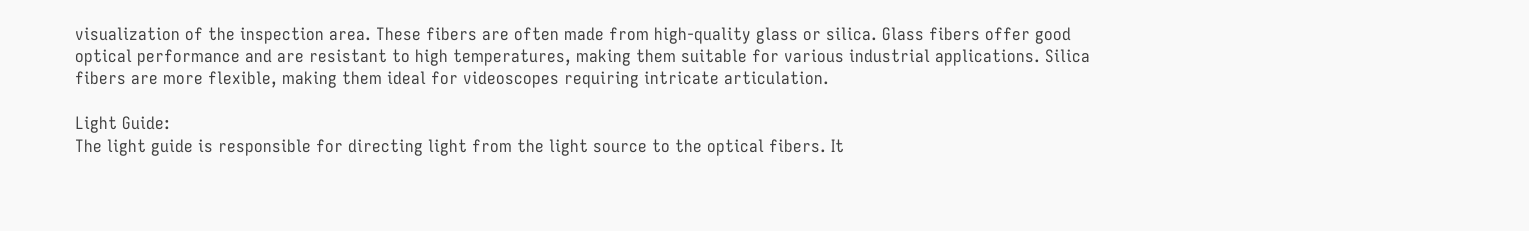visualization of the inspection area. These fibers are often made from high-quality glass or silica. Glass fibers offer good optical performance and are resistant to high temperatures, making them suitable for various industrial applications. Silica fibers are more flexible, making them ideal for videoscopes requiring intricate articulation.

Light Guide:
The light guide is responsible for directing light from the light source to the optical fibers. It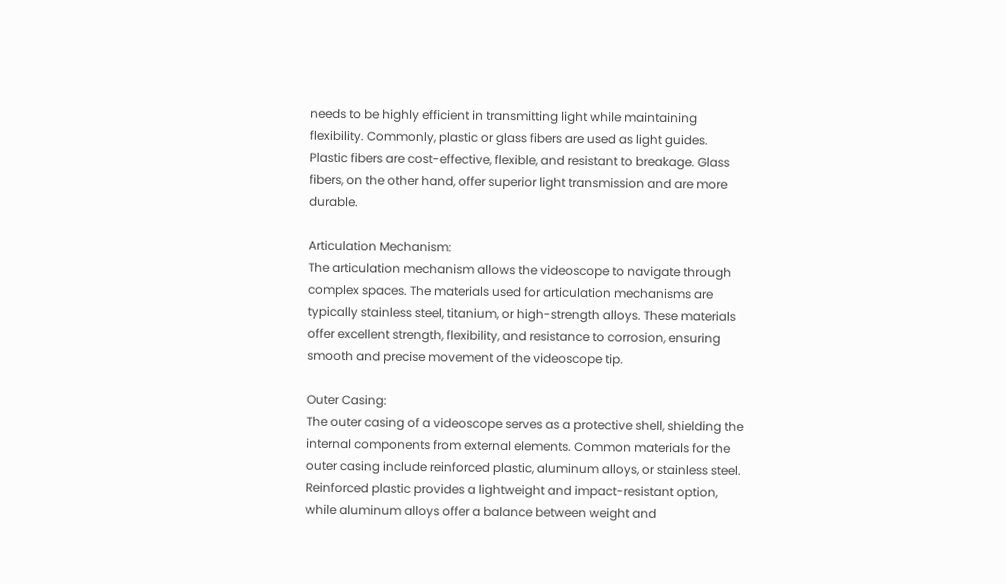needs to be highly efficient in transmitting light while maintaining flexibility. Commonly, plastic or glass fibers are used as light guides. Plastic fibers are cost-effective, flexible, and resistant to breakage. Glass fibers, on the other hand, offer superior light transmission and are more durable.

Articulation Mechanism:
The articulation mechanism allows the videoscope to navigate through complex spaces. The materials used for articulation mechanisms are typically stainless steel, titanium, or high-strength alloys. These materials offer excellent strength, flexibility, and resistance to corrosion, ensuring smooth and precise movement of the videoscope tip.

Outer Casing:
The outer casing of a videoscope serves as a protective shell, shielding the internal components from external elements. Common materials for the outer casing include reinforced plastic, aluminum alloys, or stainless steel. Reinforced plastic provides a lightweight and impact-resistant option, while aluminum alloys offer a balance between weight and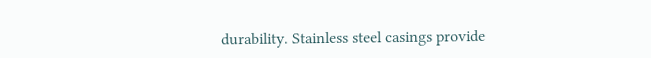durability. Stainless steel casings provide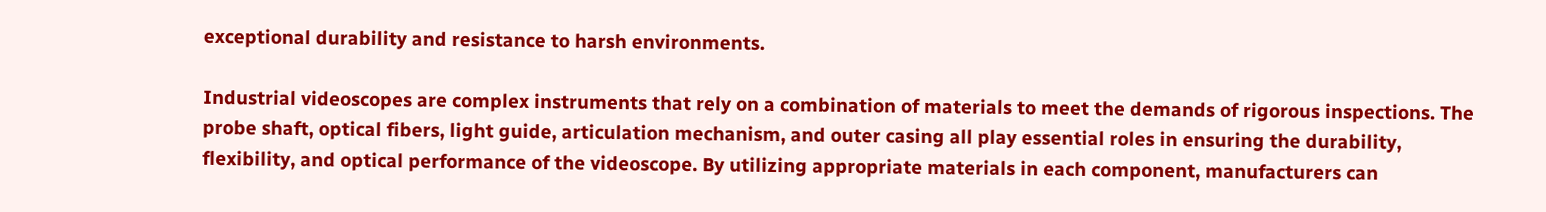exceptional durability and resistance to harsh environments.

Industrial videoscopes are complex instruments that rely on a combination of materials to meet the demands of rigorous inspections. The probe shaft, optical fibers, light guide, articulation mechanism, and outer casing all play essential roles in ensuring the durability, flexibility, and optical performance of the videoscope. By utilizing appropriate materials in each component, manufacturers can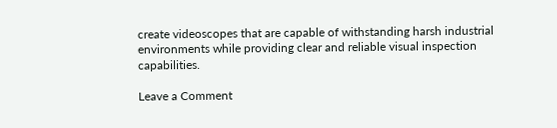create videoscopes that are capable of withstanding harsh industrial environments while providing clear and reliable visual inspection capabilities.

Leave a Comment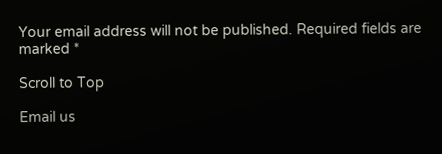Your email address will not be published. Required fields are marked *

Scroll to Top

Email us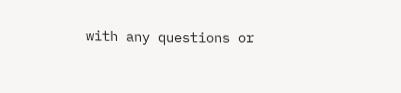with any questions or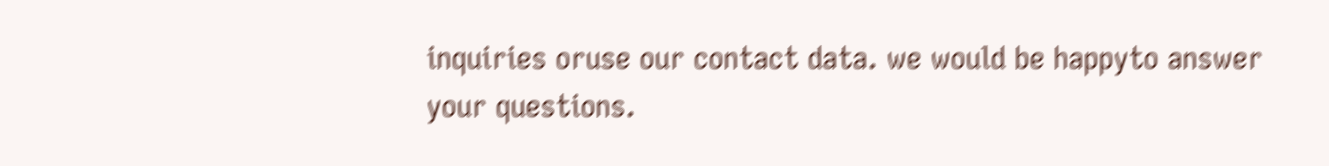inquiries oruse our contact data. we would be happyto answer your questions.